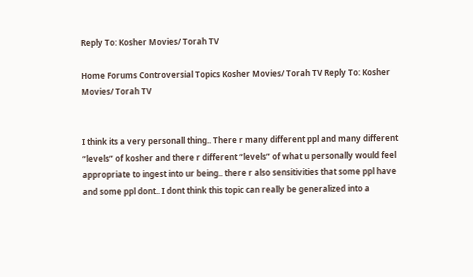Reply To: Kosher Movies/ Torah TV

Home Forums Controversial Topics Kosher Movies/ Torah TV Reply To: Kosher Movies/ Torah TV


I think its a very personall thing.. There r many different ppl and many different “levels” of kosher and there r different “levels” of what u personally would feel appropriate to ingest into ur being.. there r also sensitivities that some ppl have and some ppl dont.. I dont think this topic can really be generalized into a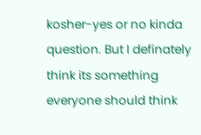kosher-yes or no kinda question. But I definately think its something everyone should think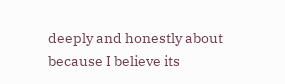deeply and honestly about because I believe its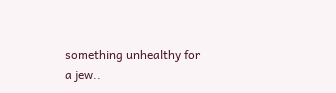something unhealthy for a jew..